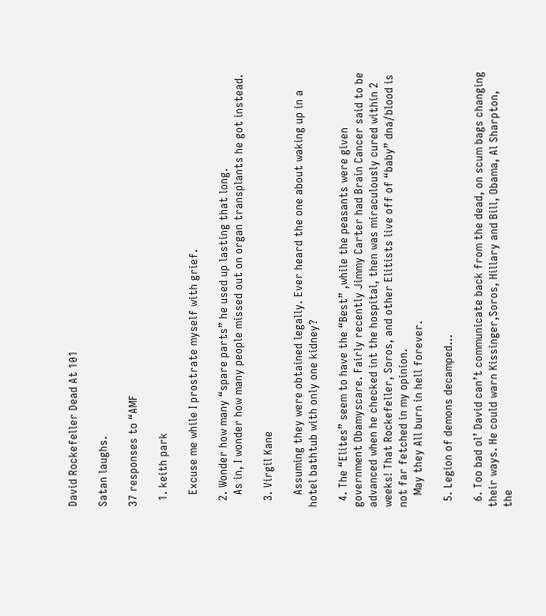David Rockefeller Dead At 101

Satan laughs.

37 responses to “AMF

  1. keith park

    Excuse me while I prostrate myself with grief.

  2. Wonder how many “spare parts” he used up lasting that long.
    As in, I wonder how many people missed out on organ transplants he got instead.

  3. Virgil Kane

    Assuming they were obtained legally. Ever heard the one about waking up in a hotel bathtub with only one kidney?

  4. The “Elites” seem to have the “Best” ,while the peasants were given government Obamyscare. Fairly recently Jimmy Carter had Brain Cancer said to be advanced when he checked int the hospital, then was miraculously cured within 2 weeks! That Rockefeller, Soros, and other Elitists live off of “baby” dna/blood is not far fetched in my opinion.
    May they All burn in hell forever.

  5. Legion of demons decamped…

  6. Too bad ol’ David can’t communicate back from the dead, on scum bags changing their ways. He could warn Kissinger,Soros, Hillary and Bill, Obama, Al Sharpton, the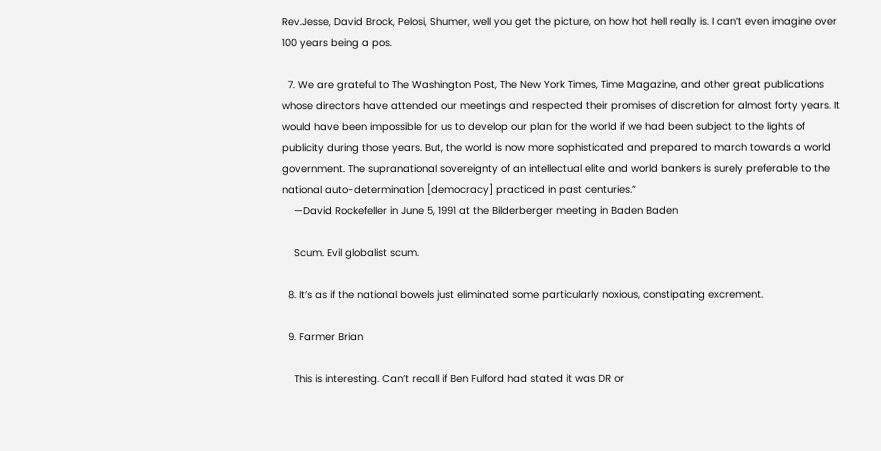Rev.Jesse, David Brock, Pelosi, Shumer, well you get the picture, on how hot hell really is. I can’t even imagine over 100 years being a pos.

  7. We are grateful to The Washington Post, The New York Times, Time Magazine, and other great publications whose directors have attended our meetings and respected their promises of discretion for almost forty years. It would have been impossible for us to develop our plan for the world if we had been subject to the lights of publicity during those years. But, the world is now more sophisticated and prepared to march towards a world government. The supranational sovereignty of an intellectual elite and world bankers is surely preferable to the national auto-determination [democracy] practiced in past centuries.”
    —David Rockefeller in June 5, 1991 at the Bilderberger meeting in Baden Baden

    Scum. Evil globalist scum.

  8. It’s as if the national bowels just eliminated some particularly noxious, constipating excrement.

  9. Farmer Brian

    This is interesting. Can’t recall if Ben Fulford had stated it was DR or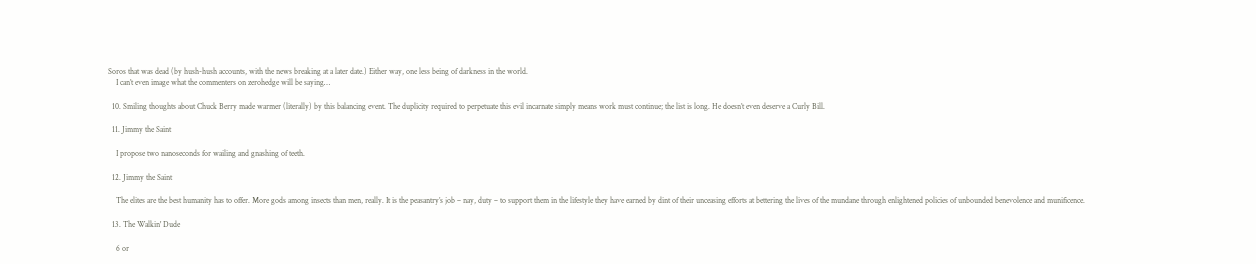Soros that was dead (by hush-hush accounts, with the news breaking at a later date.) Either way, one less being of darkness in the world.
    I can’t even image what the commenters on zerohedge will be saying…

  10. Smiling thoughts about Chuck Berry made warmer (literally) by this balancing event. The duplicity required to perpetuate this evil incarnate simply means work must continue; the list is long. He doesn’t even deserve a Curly Bill.

  11. Jimmy the Saint

    I propose two nanoseconds for wailing and gnashing of teeth.

  12. Jimmy the Saint

    The elites are the best humanity has to offer. More gods among insects than men, really. It is the peasantry’s job – nay, duty – to support them in the lifestyle they have earned by dint of their unceasing efforts at bettering the lives of the mundane through enlightened policies of unbounded benevolence and munificence.

  13. The Walkin' Dude

    6 or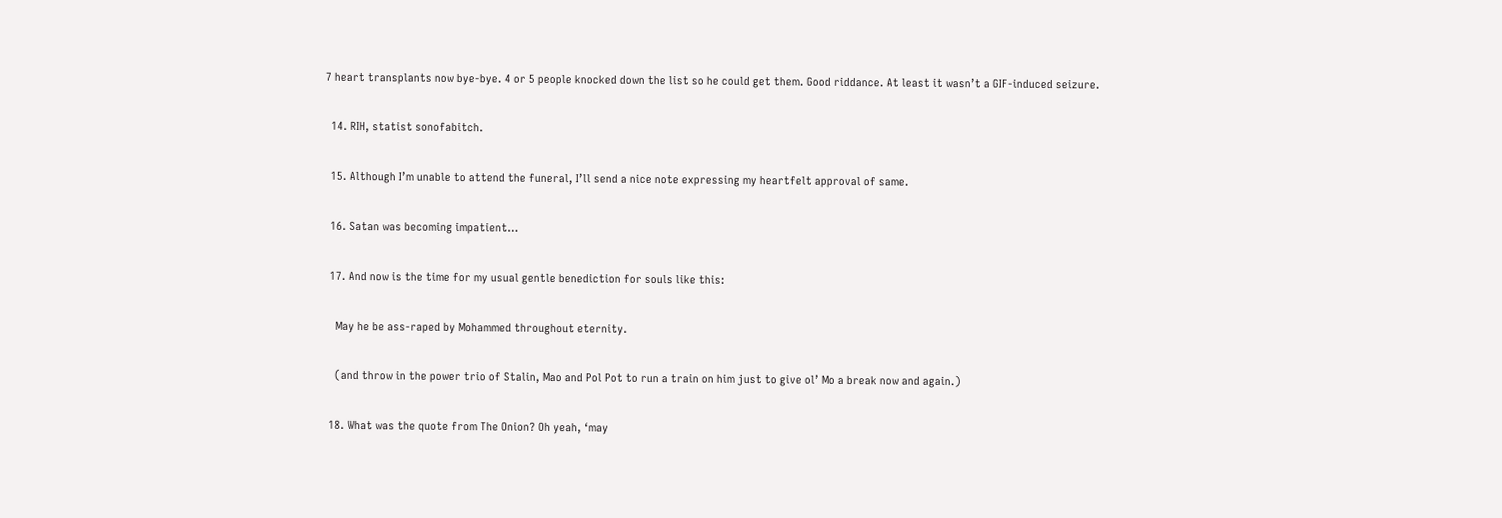7 heart transplants now bye-bye. 4 or 5 people knocked down the list so he could get them. Good riddance. At least it wasn’t a GIF-induced seizure.

  14. RIH, statist sonofabitch.

  15. Although I’m unable to attend the funeral, I’ll send a nice note expressing my heartfelt approval of same.

  16. Satan was becoming impatient…

  17. And now is the time for my usual gentle benediction for souls like this:

    May he be ass-raped by Mohammed throughout eternity.

    (and throw in the power trio of Stalin, Mao and Pol Pot to run a train on him just to give ol’ Mo a break now and again.)

  18. What was the quote from The Onion? Oh yeah, ‘may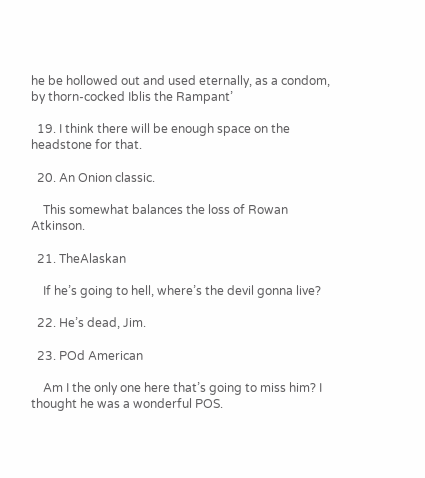he be hollowed out and used eternally, as a condom, by thorn-cocked Iblis the Rampant’

  19. I think there will be enough space on the headstone for that.

  20. An Onion classic.

    This somewhat balances the loss of Rowan Atkinson.

  21. TheAlaskan

    If he’s going to hell, where’s the devil gonna live?

  22. He’s dead, Jim.

  23. POd American

    Am I the only one here that’s going to miss him? I thought he was a wonderful POS.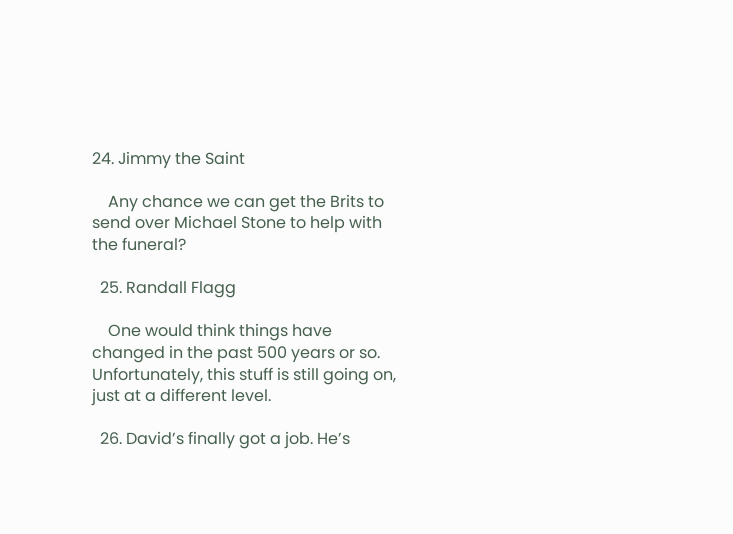24. Jimmy the Saint

    Any chance we can get the Brits to send over Michael Stone to help with the funeral?

  25. Randall Flagg

    One would think things have changed in the past 500 years or so. Unfortunately, this stuff is still going on, just at a different level.

  26. David’s finally got a job. He’s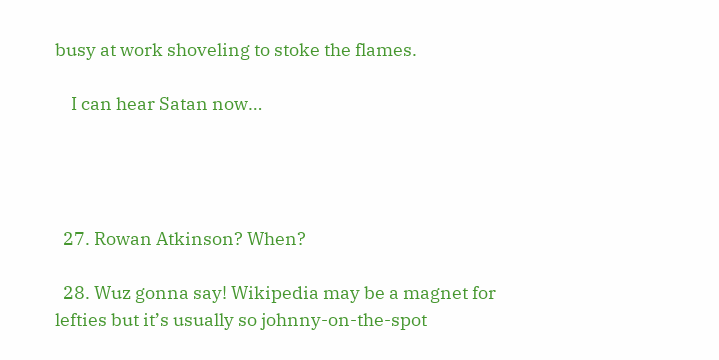busy at work shoveling to stoke the flames.

    I can hear Satan now…




  27. Rowan Atkinson? When?

  28. Wuz gonna say! Wikipedia may be a magnet for lefties but it’s usually so johnny-on-the-spot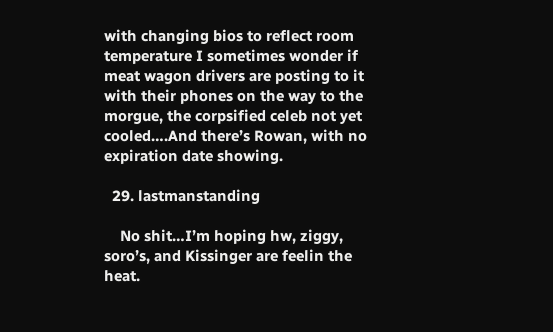with changing bios to reflect room temperature I sometimes wonder if meat wagon drivers are posting to it with their phones on the way to the morgue, the corpsified celeb not yet cooled….And there’s Rowan, with no expiration date showing.

  29. lastmanstanding

    No shit…I’m hoping hw, ziggy, soro’s, and Kissinger are feelin the heat.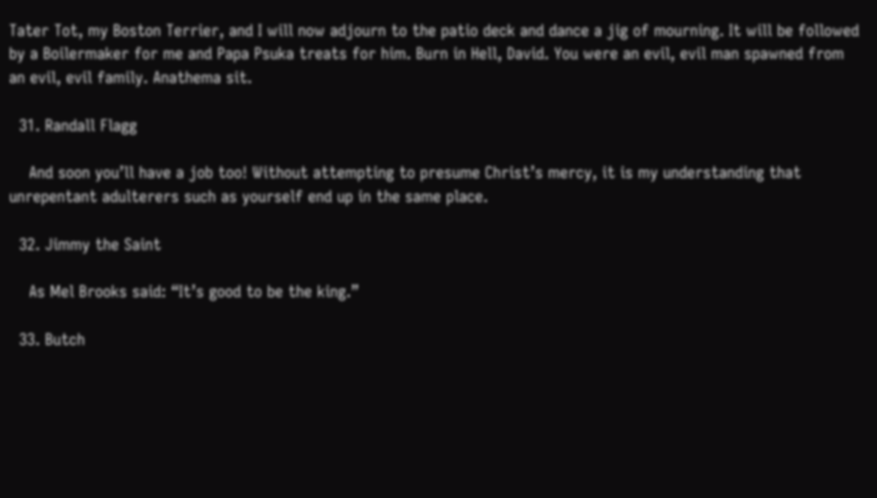Tater Tot, my Boston Terrier, and I will now adjourn to the patio deck and dance a jig of mourning. It will be followed by a Boilermaker for me and Papa Psuka treats for him. Burn in Hell, David. You were an evil, evil man spawned from an evil, evil family. Anathema sit.

  31. Randall Flagg

    And soon you’ll have a job too! Without attempting to presume Christ’s mercy, it is my understanding that unrepentant adulterers such as yourself end up in the same place.

  32. Jimmy the Saint

    As Mel Brooks said: “It’s good to be the king.”

  33. Butch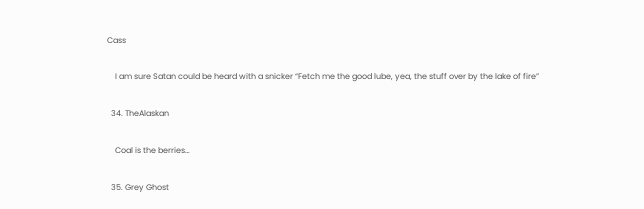Cass

    I am sure Satan could be heard with a snicker “Fetch me the good lube, yea, the stuff over by the lake of fire”

  34. TheAlaskan

    Coal is the berries…

  35. Grey Ghost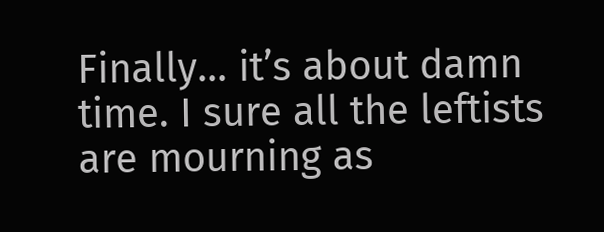Finally… it’s about damn time. I sure all the leftists are mourning as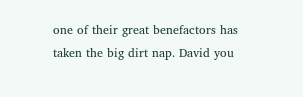one of their great benefactors has taken the big dirt nap. David you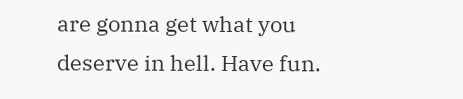are gonna get what you deserve in hell. Have fun.